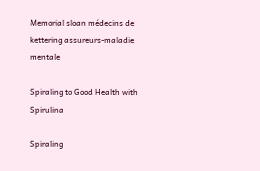Memorial sloan médecins de kettering assureurs-maladie mentale

Spiraling to Good Health with Spirulina

Spiraling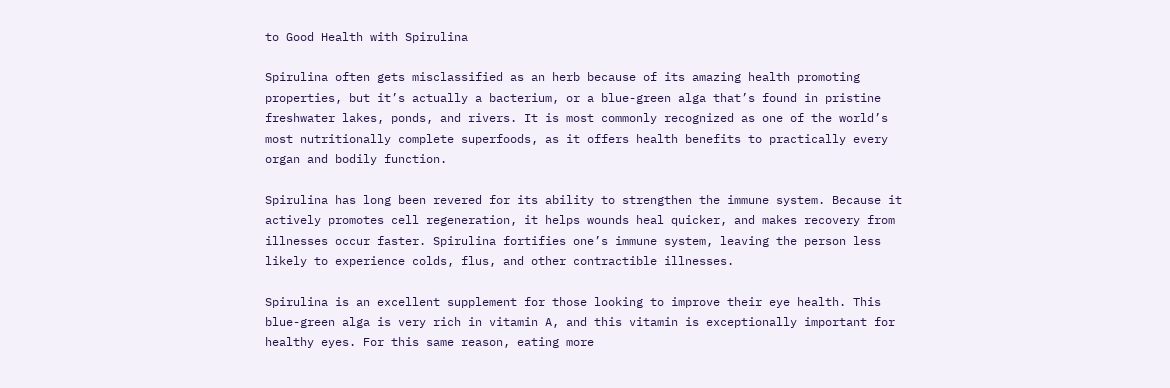to Good Health with Spirulina

Spirulina often gets misclassified as an herb because of its amazing health promoting properties, but it’s actually a bacterium, or a blue-green alga that’s found in pristine freshwater lakes, ponds, and rivers. It is most commonly recognized as one of the world’s most nutritionally complete superfoods, as it offers health benefits to practically every organ and bodily function.

Spirulina has long been revered for its ability to strengthen the immune system. Because it actively promotes cell regeneration, it helps wounds heal quicker, and makes recovery from illnesses occur faster. Spirulina fortifies one’s immune system, leaving the person less likely to experience colds, flus, and other contractible illnesses.

Spirulina is an excellent supplement for those looking to improve their eye health. This blue-green alga is very rich in vitamin A, and this vitamin is exceptionally important for healthy eyes. For this same reason, eating more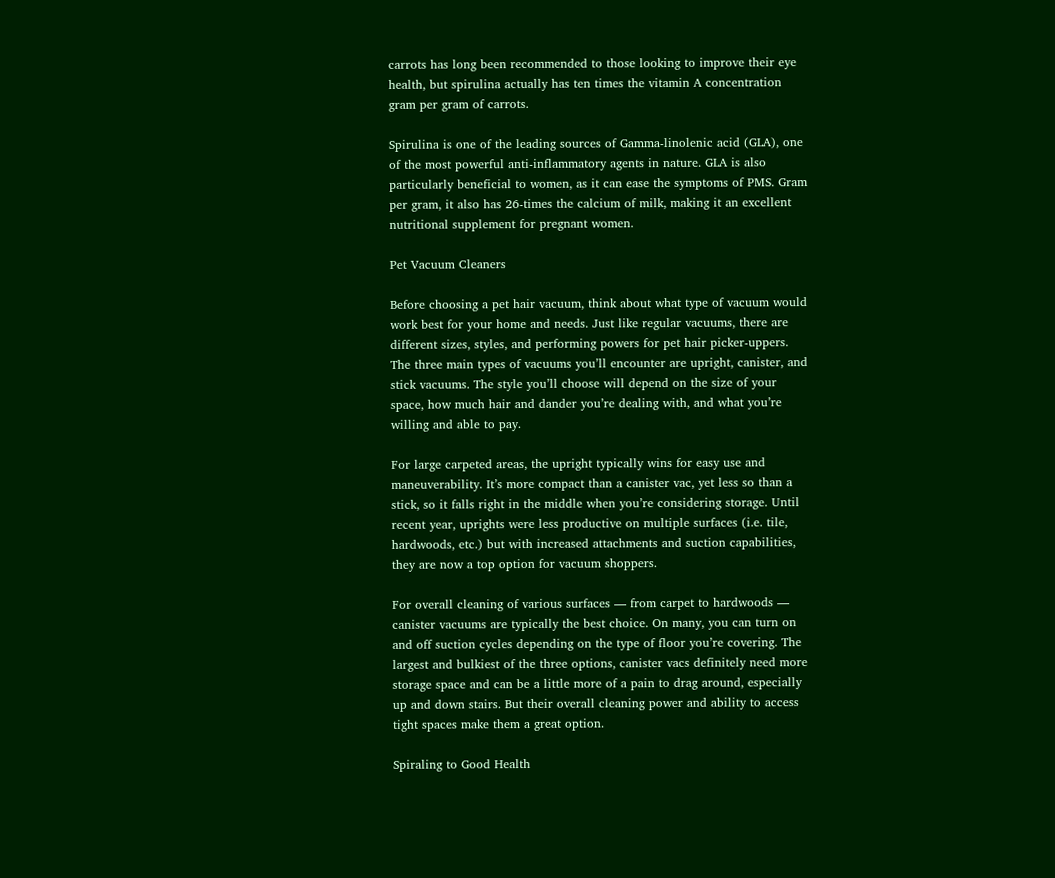carrots has long been recommended to those looking to improve their eye health, but spirulina actually has ten times the vitamin A concentration gram per gram of carrots.

Spirulina is one of the leading sources of Gamma-linolenic acid (GLA), one of the most powerful anti-inflammatory agents in nature. GLA is also particularly beneficial to women, as it can ease the symptoms of PMS. Gram per gram, it also has 26-times the calcium of milk, making it an excellent nutritional supplement for pregnant women.

Pet Vacuum Cleaners

Before choosing a pet hair vacuum, think about what type of vacuum would work best for your home and needs. Just like regular vacuums, there are different sizes, styles, and performing powers for pet hair picker-uppers. The three main types of vacuums you’ll encounter are upright, canister, and stick vacuums. The style you’ll choose will depend on the size of your space, how much hair and dander you’re dealing with, and what you’re willing and able to pay.

For large carpeted areas, the upright typically wins for easy use and maneuverability. It’s more compact than a canister vac, yet less so than a stick, so it falls right in the middle when you’re considering storage. Until recent year, uprights were less productive on multiple surfaces (i.e. tile, hardwoods, etc.) but with increased attachments and suction capabilities, they are now a top option for vacuum shoppers.

For overall cleaning of various surfaces — from carpet to hardwoods — canister vacuums are typically the best choice. On many, you can turn on and off suction cycles depending on the type of floor you’re covering. The largest and bulkiest of the three options, canister vacs definitely need more storage space and can be a little more of a pain to drag around, especially up and down stairs. But their overall cleaning power and ability to access tight spaces make them a great option.

Spiraling to Good Health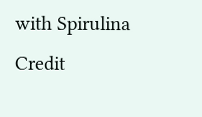with Spirulina Credit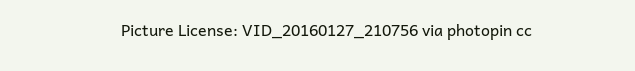Picture License: VID_20160127_210756 via photopin cc